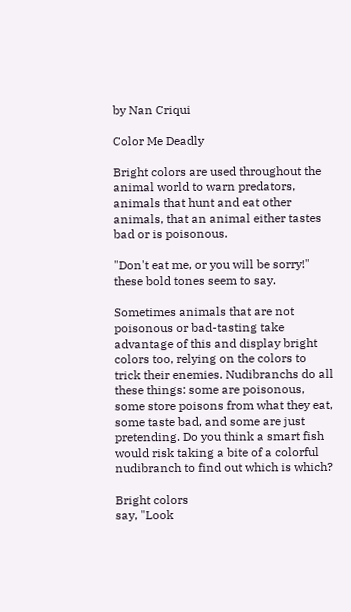by Nan Criqui

Color Me Deadly

Bright colors are used throughout the animal world to warn predators, animals that hunt and eat other animals, that an animal either tastes bad or is poisonous.

"Don't eat me, or you will be sorry!" these bold tones seem to say.

Sometimes animals that are not poisonous or bad-tasting take advantage of this and display bright colors too, relying on the colors to trick their enemies. Nudibranchs do all these things: some are poisonous, some store poisons from what they eat, some taste bad, and some are just pretending. Do you think a smart fish would risk taking a bite of a colorful nudibranch to find out which is which?

Bright colors
say, "Look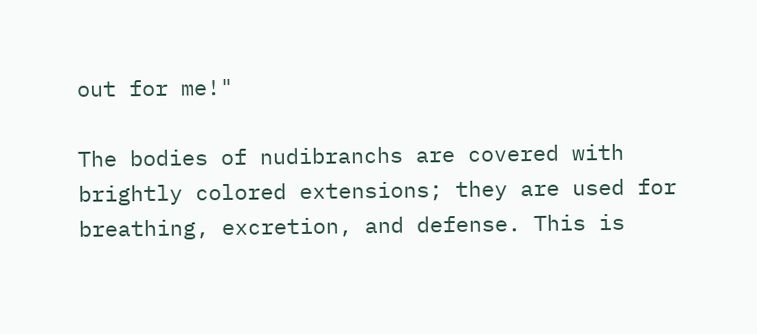out for me!"

The bodies of nudibranchs are covered with brightly colored extensions; they are used for breathing, excretion, and defense. This is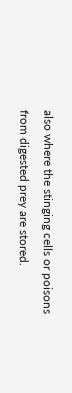also where the stinging cells or poisons from digested prey are stored.